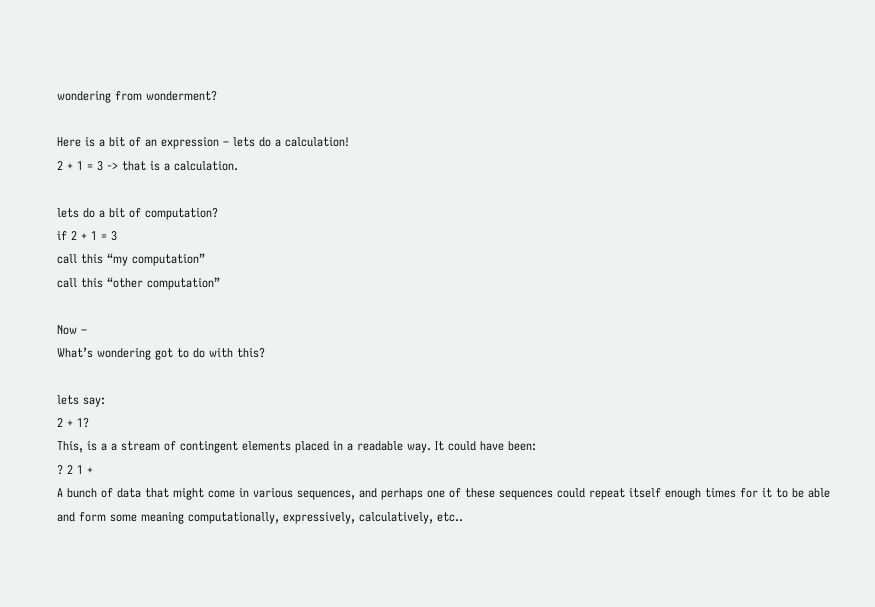wondering from wonderment?

Here is a bit of an expression – lets do a calculation!
2 + 1 = 3 -> that is a calculation.

lets do a bit of computation?
if 2 + 1 = 3
call this “my computation”
call this “other computation”

Now –
What’s wondering got to do with this?

lets say:
2 + 1?
This, is a a stream of contingent elements placed in a readable way. It could have been:
? 2 1 +
A bunch of data that might come in various sequences, and perhaps one of these sequences could repeat itself enough times for it to be able and form some meaning computationally, expressively, calculatively, etc..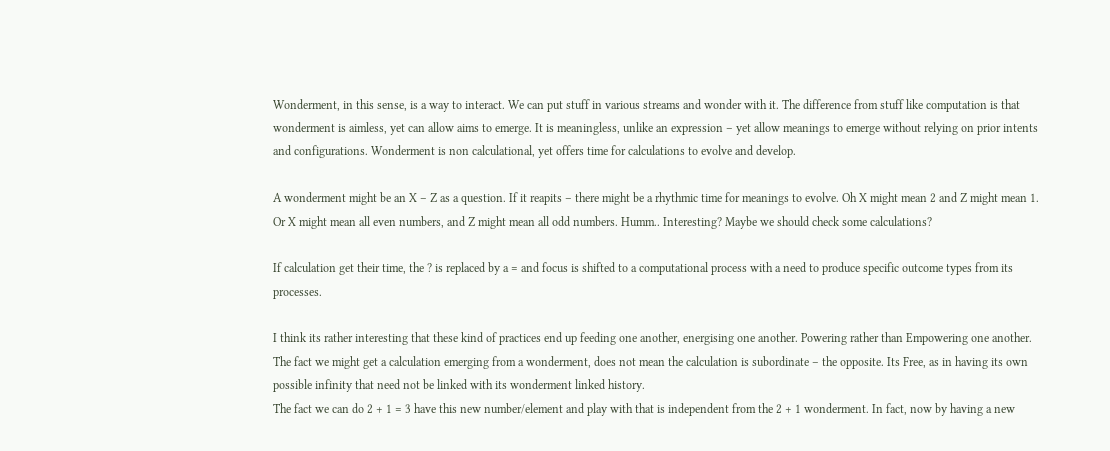Wonderment, in this sense, is a way to interact. We can put stuff in various streams and wonder with it. The difference from stuff like computation is that wonderment is aimless, yet can allow aims to emerge. It is meaningless, unlike an expression – yet allow meanings to emerge without relying on prior intents and configurations. Wonderment is non calculational, yet offers time for calculations to evolve and develop.

A wonderment might be an X – Z as a question. If it reapits – there might be a rhythmic time for meanings to evolve. Oh X might mean 2 and Z might mean 1. Or X might mean all even numbers, and Z might mean all odd numbers. Humm.. Interesting? Maybe we should check some calculations?

If calculation get their time, the ? is replaced by a = and focus is shifted to a computational process with a need to produce specific outcome types from its processes.

I think its rather interesting that these kind of practices end up feeding one another, energising one another. Powering rather than Empowering one another.
The fact we might get a calculation emerging from a wonderment, does not mean the calculation is subordinate – the opposite. Its Free, as in having its own possible infinity that need not be linked with its wonderment linked history.
The fact we can do 2 + 1 = 3 have this new number/element and play with that is independent from the 2 + 1 wonderment. In fact, now by having a new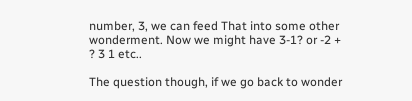number, 3, we can feed That into some other wonderment. Now we might have 3-1? or -2 + ? 3 1 etc..

The question though, if we go back to wonder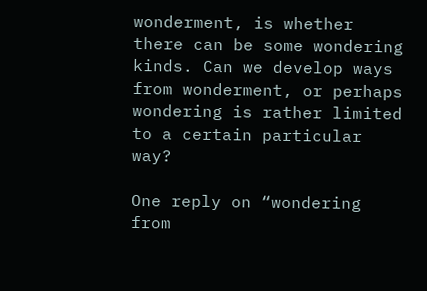wonderment, is whether there can be some wondering kinds. Can we develop ways from wonderment, or perhaps wondering is rather limited to a certain particular way?

One reply on “wondering from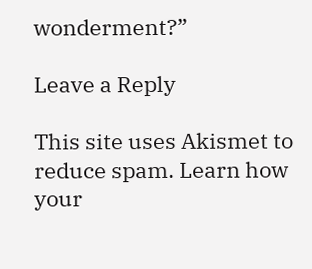wonderment?”

Leave a Reply

This site uses Akismet to reduce spam. Learn how your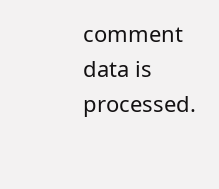comment data is processed.